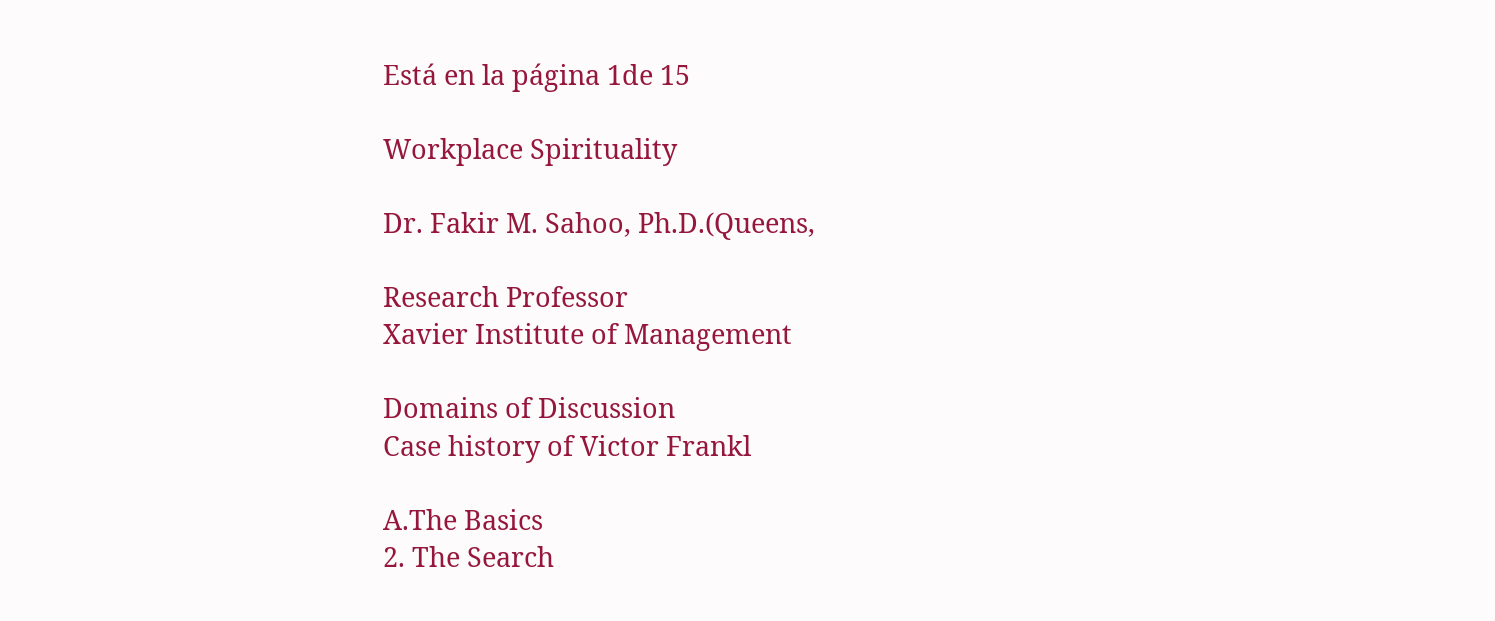Está en la página 1de 15

Workplace Spirituality

Dr. Fakir M. Sahoo, Ph.D.(Queens,

Research Professor
Xavier Institute of Management

Domains of Discussion
Case history of Victor Frankl

A.The Basics
2. The Search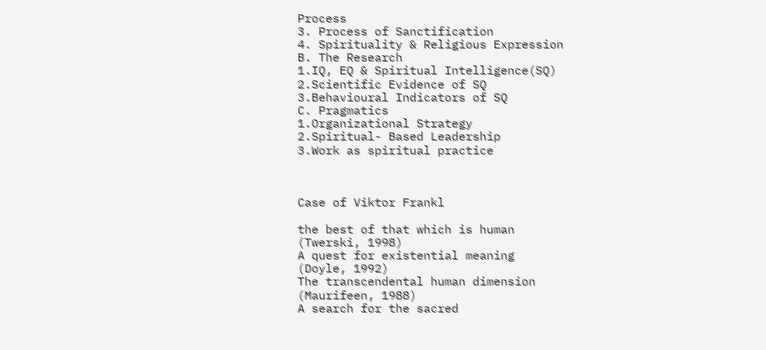Process
3. Process of Sanctification
4. Spirituality & Religious Expression
B. The Research
1.IQ, EQ & Spiritual Intelligence(SQ)
2.Scientific Evidence of SQ
3.Behavioural Indicators of SQ
C. Pragmatics
1.Organizational Strategy
2.Spiritual- Based Leadership
3.Work as spiritual practice



Case of Viktor Frankl

the best of that which is human
(Twerski, 1998)
A quest for existential meaning
(Doyle, 1992)
The transcendental human dimension
(Maurifeen, 1988)
A search for the sacred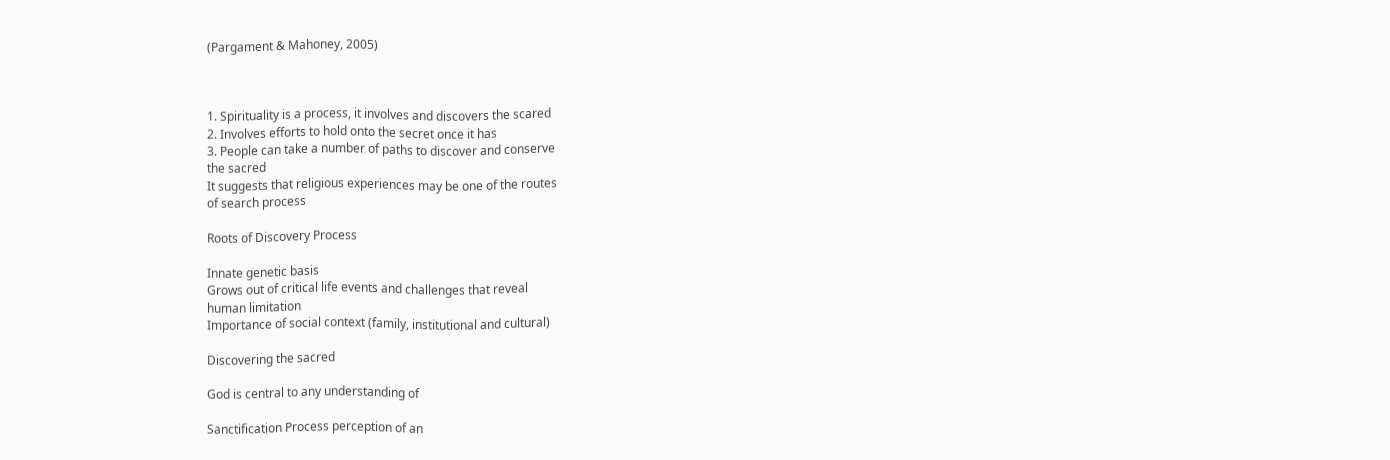(Pargament & Mahoney, 2005)



1. Spirituality is a process, it involves and discovers the scared
2. Involves efforts to hold onto the secret once it has
3. People can take a number of paths to discover and conserve
the sacred
It suggests that religious experiences may be one of the routes
of search process

Roots of Discovery Process

Innate genetic basis
Grows out of critical life events and challenges that reveal
human limitation
Importance of social context (family, institutional and cultural)

Discovering the sacred

God is central to any understanding of

Sanctification Process perception of an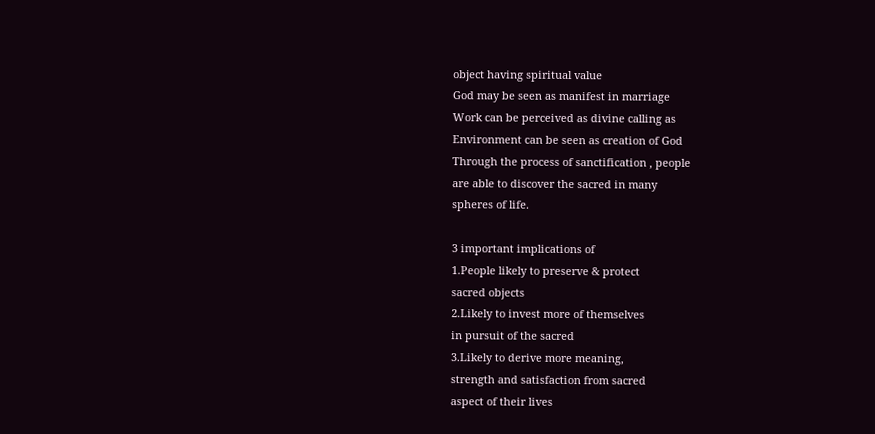object having spiritual value
God may be seen as manifest in marriage
Work can be perceived as divine calling as
Environment can be seen as creation of God
Through the process of sanctification , people
are able to discover the sacred in many
spheres of life.

3 important implications of
1.People likely to preserve & protect
sacred objects
2.Likely to invest more of themselves
in pursuit of the sacred
3.Likely to derive more meaning,
strength and satisfaction from sacred
aspect of their lives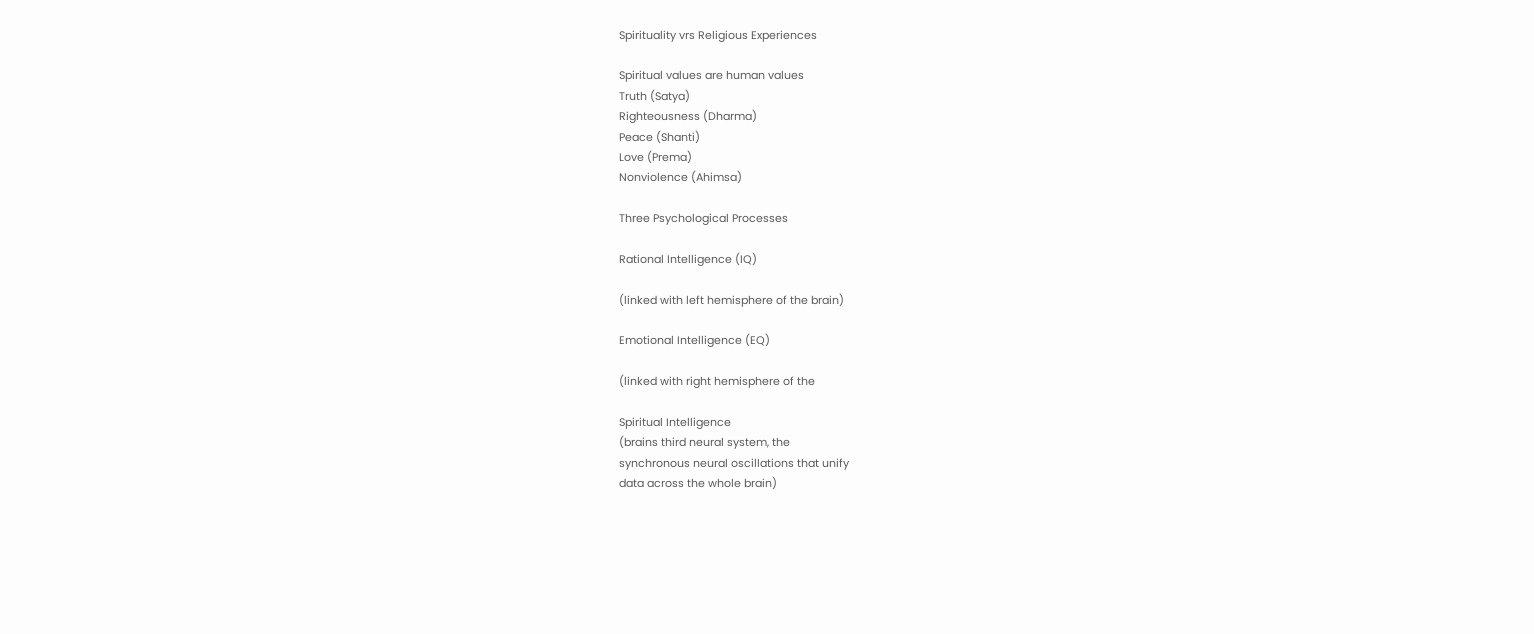Spirituality vrs Religious Experiences

Spiritual values are human values
Truth (Satya)
Righteousness (Dharma)
Peace (Shanti)
Love (Prema)
Nonviolence (Ahimsa)

Three Psychological Processes

Rational Intelligence (IQ)

(linked with left hemisphere of the brain)

Emotional Intelligence (EQ)

(linked with right hemisphere of the

Spiritual Intelligence
(brains third neural system, the
synchronous neural oscillations that unify
data across the whole brain)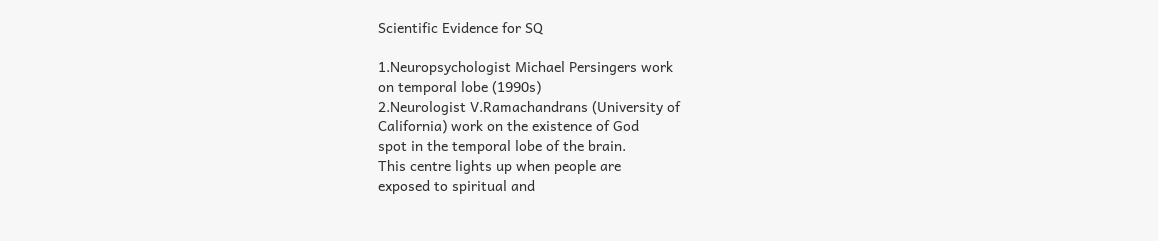Scientific Evidence for SQ

1.Neuropsychologist Michael Persingers work
on temporal lobe (1990s)
2.Neurologist V.Ramachandrans (University of
California) work on the existence of God
spot in the temporal lobe of the brain.
This centre lights up when people are
exposed to spiritual and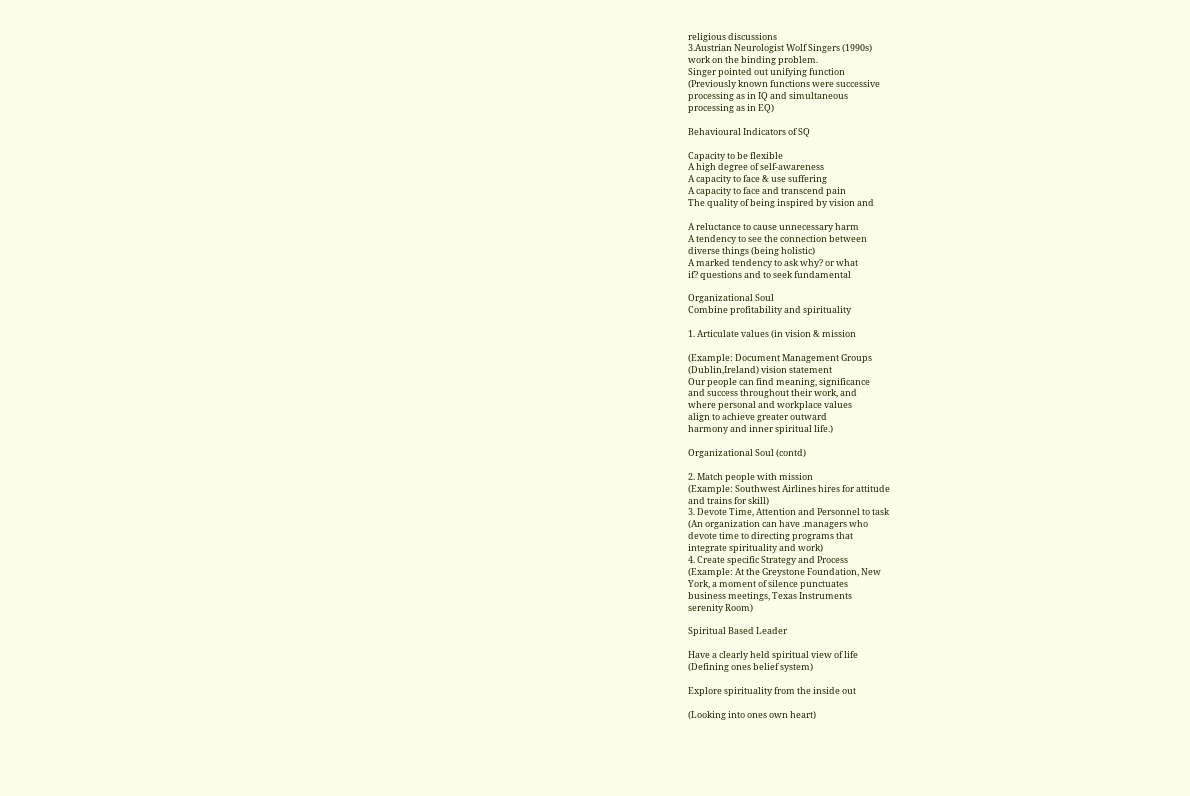religious discussions
3.Austrian Neurologist Wolf Singers (1990s)
work on the binding problem.
Singer pointed out unifying function
(Previously known functions were successive
processing as in IQ and simultaneous
processing as in EQ)

Behavioural Indicators of SQ

Capacity to be flexible
A high degree of self-awareness
A capacity to face & use suffering
A capacity to face and transcend pain
The quality of being inspired by vision and

A reluctance to cause unnecessary harm
A tendency to see the connection between
diverse things (being holistic)
A marked tendency to ask why? or what
if? questions and to seek fundamental

Organizational Soul
Combine profitability and spirituality

1. Articulate values (in vision & mission

(Example: Document Management Groups
(Dublin,Ireland) vision statement
Our people can find meaning, significance
and success throughout their work, and
where personal and workplace values
align to achieve greater outward
harmony and inner spiritual life.)

Organizational Soul (contd)

2. Match people with mission
(Example: Southwest Airlines hires for attitude
and trains for skill)
3. Devote Time, Attention and Personnel to task
(An organization can have .managers who
devote time to directing programs that
integrate spirituality and work)
4. Create specific Strategy and Process
(Example: At the Greystone Foundation, New
York, a moment of silence punctuates
business meetings, Texas Instruments
serenity Room)

Spiritual Based Leader

Have a clearly held spiritual view of life
(Defining ones belief system)

Explore spirituality from the inside out

(Looking into ones own heart)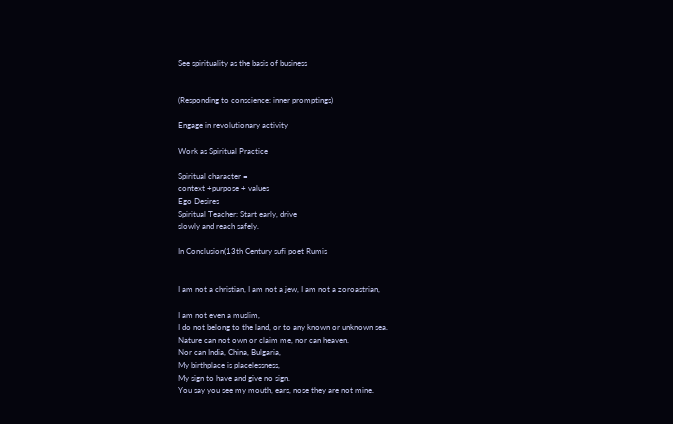See spirituality as the basis of business


(Responding to conscience: inner promptings)

Engage in revolutionary activity

Work as Spiritual Practice

Spiritual character =
context +purpose + values
Ego Desires
Spiritual Teacher: Start early, drive
slowly and reach safely.

In Conclusion(13th Century sufi poet Rumis


I am not a christian, I am not a jew, I am not a zoroastrian,

I am not even a muslim,
I do not belong to the land, or to any known or unknown sea.
Nature can not own or claim me, nor can heaven.
Nor can India, China, Bulgaria,
My birthplace is placelessness,
My sign to have and give no sign.
You say you see my mouth, ears, nose they are not mine.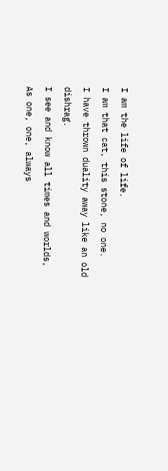I am the life of life.
I am that cat, this stone, no one.
I have thrown duality away like an old dishrag.
I see and know all times and worlds,
As one, one, always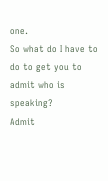one.
So what do I have to do to get you to admit who is speaking?
Admit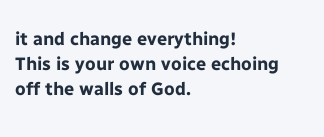it and change everything!
This is your own voice echoing off the walls of God.